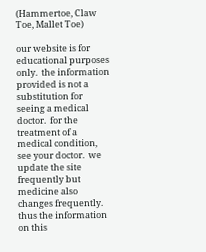(Hammertoe, Claw Toe, Mallet Toe)

our website is for educational purposes only.  the information provided is not a substitution for seeing a medical doctor.  for the treatment of a medical condition, see your doctor.  we update the site frequently but medicine also changes frequently.  thus the information on this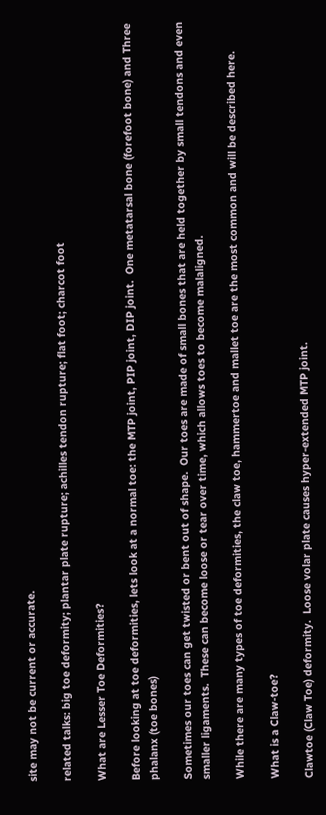site may not be current or accurate.

related talks: big toe deformity; plantar plate rupture; achilles tendon rupture; flat foot; charcot foot

What are Lesser Toe Deformities?

Before looking at toe deformities, lets look at a normal toe: the MTP joint, PIP joint, DIP joint.  One metatarsal bone (forefoot bone) and Three phalanx (toe bones)

Sometimes our toes can get twisted or bent out of shape.  Our toes are made of small bones that are held together by small tendons and even smaller ligaments.  These can become loose or tear over time, which allows toes to become malaligned.

While there are many types of toe deformities, the claw toe, hammertoe and mallet toe are the most common and will be described here.

What is a Claw-toe?

Clawtoe (Claw Toe) deformity.  Loose volar plate causes hyper-extended MTP joint.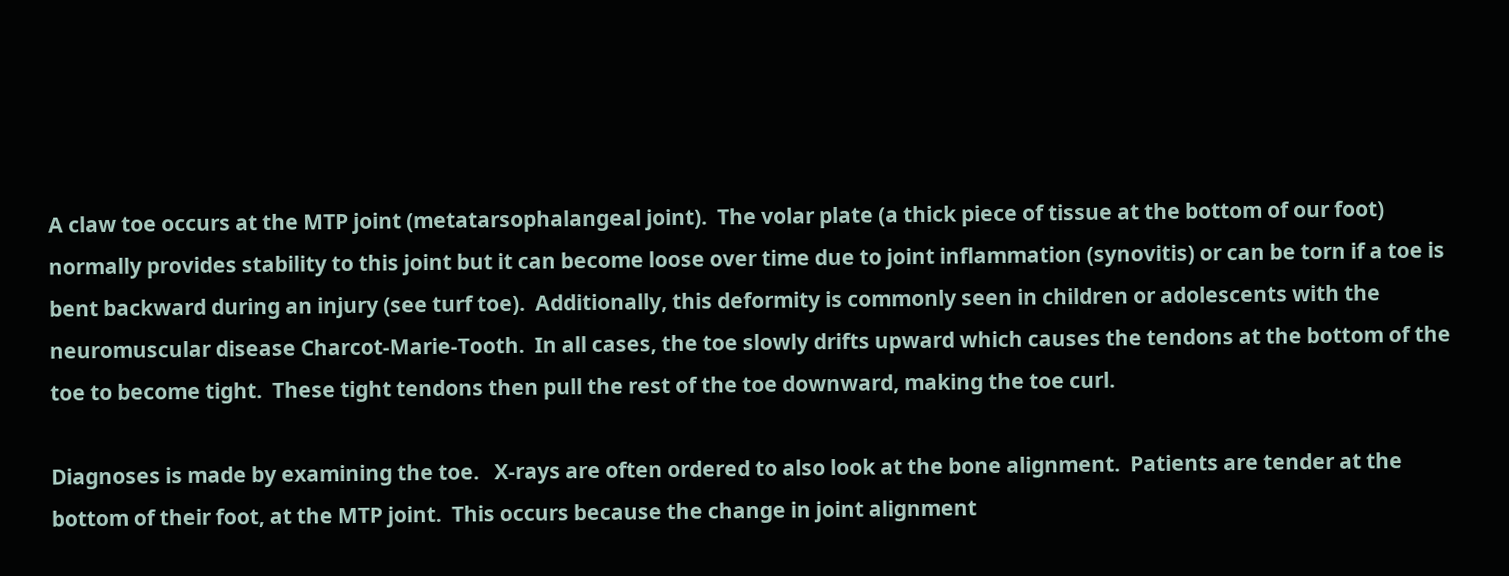A claw toe occurs at the MTP joint (metatarsophalangeal joint).  The volar plate (a thick piece of tissue at the bottom of our foot) normally provides stability to this joint but it can become loose over time due to joint inflammation (synovitis) or can be torn if a toe is bent backward during an injury (see turf toe).  Additionally, this deformity is commonly seen in children or adolescents with the neuromuscular disease Charcot-Marie-Tooth.  In all cases, the toe slowly drifts upward which causes the tendons at the bottom of the toe to become tight.  These tight tendons then pull the rest of the toe downward, making the toe curl.

Diagnoses is made by examining the toe.   X-rays are often ordered to also look at the bone alignment.  Patients are tender at the bottom of their foot, at the MTP joint.  This occurs because the change in joint alignment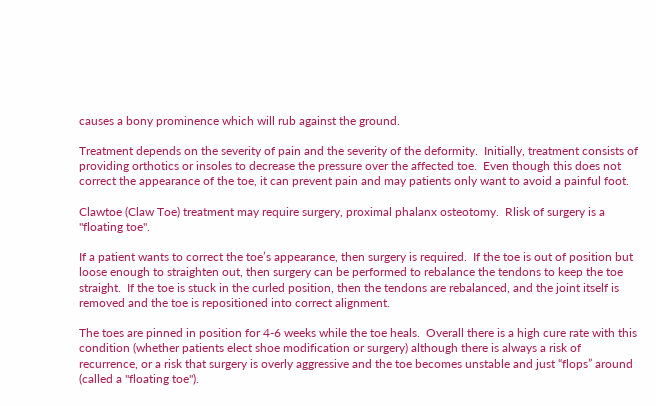causes a bony prominence which will rub against the ground.

Treatment depends on the severity of pain and the severity of the deformity.  Initially, treatment consists of providing orthotics or insoles to decrease the pressure over the affected toe.  Even though this does not correct the appearance of the toe, it can prevent pain and may patients only want to avoid a painful foot.

Clawtoe (Claw Toe) treatment may require surgery, proximal phalanx osteotomy.  Rlisk of surgery is a "floating toe".

If a patient wants to correct the toe’s appearance, then surgery is required.  If the toe is out of position but loose enough to straighten out, then surgery can be performed to rebalance the tendons to keep the toe straight.  If the toe is stuck in the curled position, then the tendons are rebalanced, and the joint itself is removed and the toe is repositioned into correct alignment.

The toes are pinned in position for 4-6 weeks while the toe heals.  Overall there is a high cure rate with this condition (whether patients elect shoe modification or surgery) although there is always a risk of recurrence, or a risk that surgery is overly aggressive and the toe becomes unstable and just “flops” around (called a "floating toe").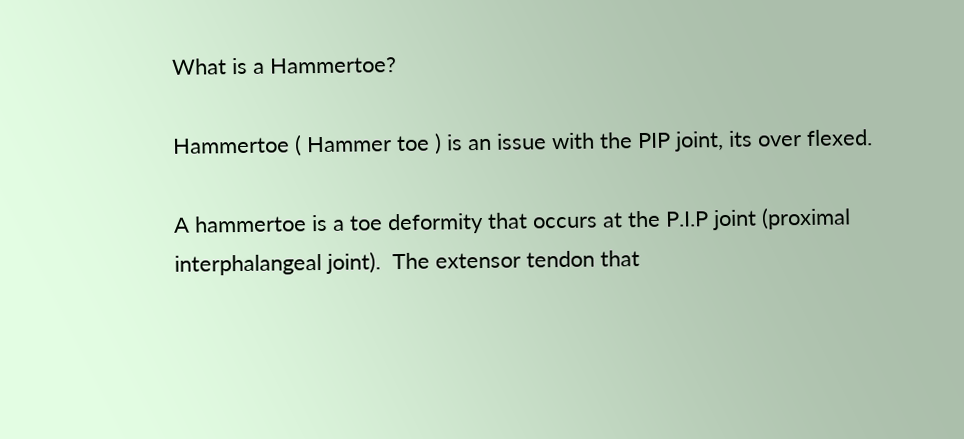What is a Hammertoe?

Hammertoe ( Hammer toe ) is an issue with the PIP joint, its over flexed.

A hammertoe is a toe deformity that occurs at the P.I.P joint (proximal interphalangeal joint).  The extensor tendon that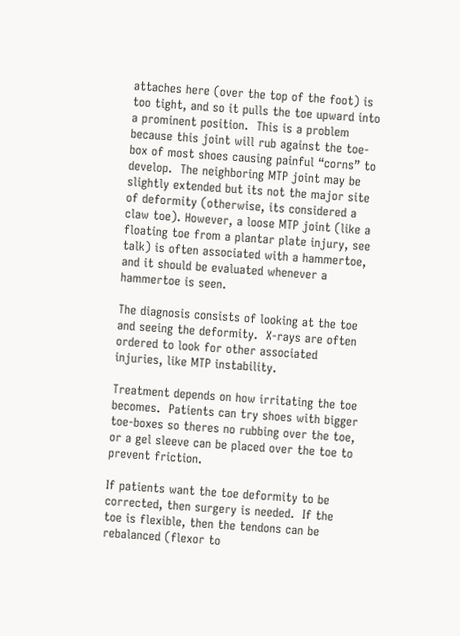attaches here (over the top of the foot) is too tight, and so it pulls the toe upward into a prominent position.  This is a problem because this joint will rub against the toe-box of most shoes causing painful “corns” to develop.  The neighboring MTP joint may be slightly extended but its not the major site of deformity (otherwise, its considered a claw toe). However, a loose MTP joint (like a floating toe from a plantar plate injury, see talk) is often associated with a hammertoe, and it should be evaluated whenever a hammertoe is seen.

The diagnosis consists of looking at the toe and seeing the deformity.  X-rays are often ordered to look for other associated injuries, like MTP instability.

Treatment depends on how irritating the toe becomes.  Patients can try shoes with bigger toe-boxes so theres no rubbing over the toe, or a gel sleeve can be placed over the toe to prevent friction.

If patients want the toe deformity to be corrected, then surgery is needed.  If the toe is flexible, then the tendons can be rebalanced (flexor to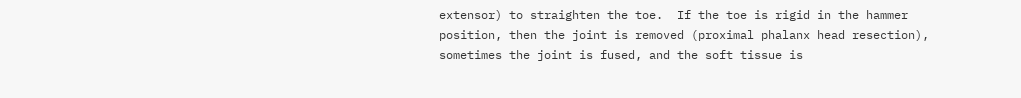extensor) to straighten the toe.  If the toe is rigid in the hammer position, then the joint is removed (proximal phalanx head resection), sometimes the joint is fused, and the soft tissue is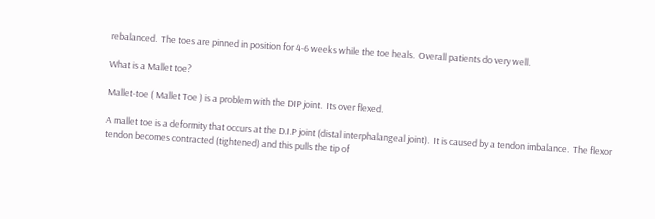rebalanced.  The toes are pinned in position for 4-6 weeks while the toe heals.  Overall patients do very well.

What is a Mallet toe?

Mallet-toe ( Mallet Toe ) is a problem with the DIP joint.  Its over flexed.

A mallet toe is a deformity that occurs at the D.I.P joint (distal interphalangeal joint).  It is caused by a tendon imbalance.  The flexor tendon becomes contracted (tightened) and this pulls the tip of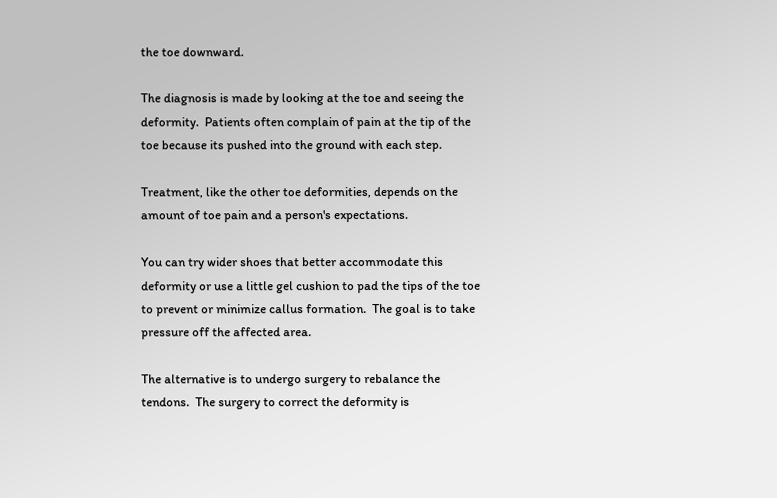the toe downward.

The diagnosis is made by looking at the toe and seeing the deformity.  Patients often complain of pain at the tip of the toe because its pushed into the ground with each step.

Treatment, like the other toe deformities, depends on the amount of toe pain and a person's expectations.

You can try wider shoes that better accommodate this deformity or use a little gel cushion to pad the tips of the toe to prevent or minimize callus formation.  The goal is to take pressure off the affected area.

The alternative is to undergo surgery to rebalance the tendons.  The surgery to correct the deformity is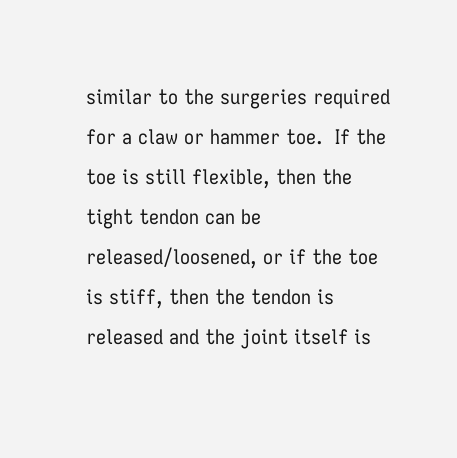similar to the surgeries required for a claw or hammer toe.  If the toe is still flexible, then the tight tendon can be released/loosened, or if the toe is stiff, then the tendon is released and the joint itself is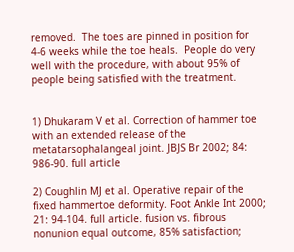removed.  The toes are pinned in position for 4-6 weeks while the toe heals.  People do very well with the procedure, with about 95% of people being satisfied with the treatment.


1) Dhukaram V et al. Correction of hammer toe with an extended release of the metatarsophalangeal joint. JBJS Br 2002; 84: 986-90. full article

2) Coughlin MJ et al. Operative repair of the fixed hammertoe deformity. Foot Ankle Int 2000; 21: 94-104. full article. fusion vs. fibrous nonunion equal outcome, 85% satisfaction;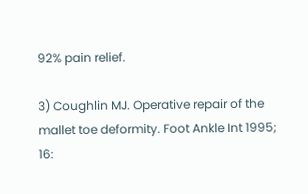92% pain relief.

3) Coughlin MJ. Operative repair of the mallet toe deformity. Foot Ankle Int 1995; 16: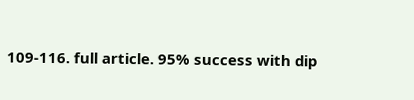109-116. full article. 95% success with dip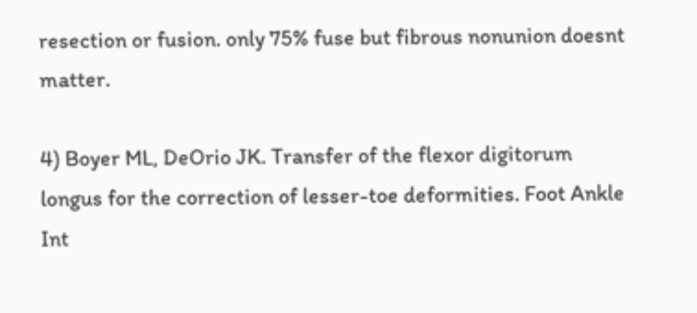resection or fusion. only 75% fuse but fibrous nonunion doesnt matter.

4) Boyer ML, DeOrio JK. Transfer of the flexor digitorum longus for the correction of lesser-toe deformities. Foot Ankle Int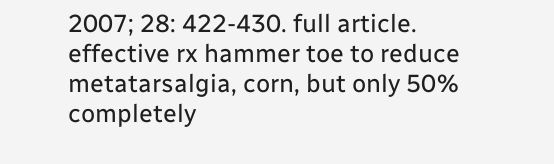2007; 28: 422-430. full article. effective rx hammer toe to reduce metatarsalgia, corn, but only 50% completely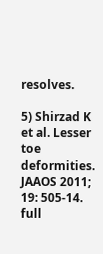resolves.

5) Shirzad K et al. Lesser toe deformities. JAAOS 2011; 19: 505-14. full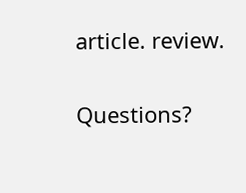article. review.

Questions?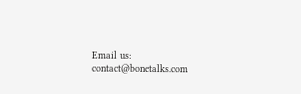Email us: contact@bonetalks.com